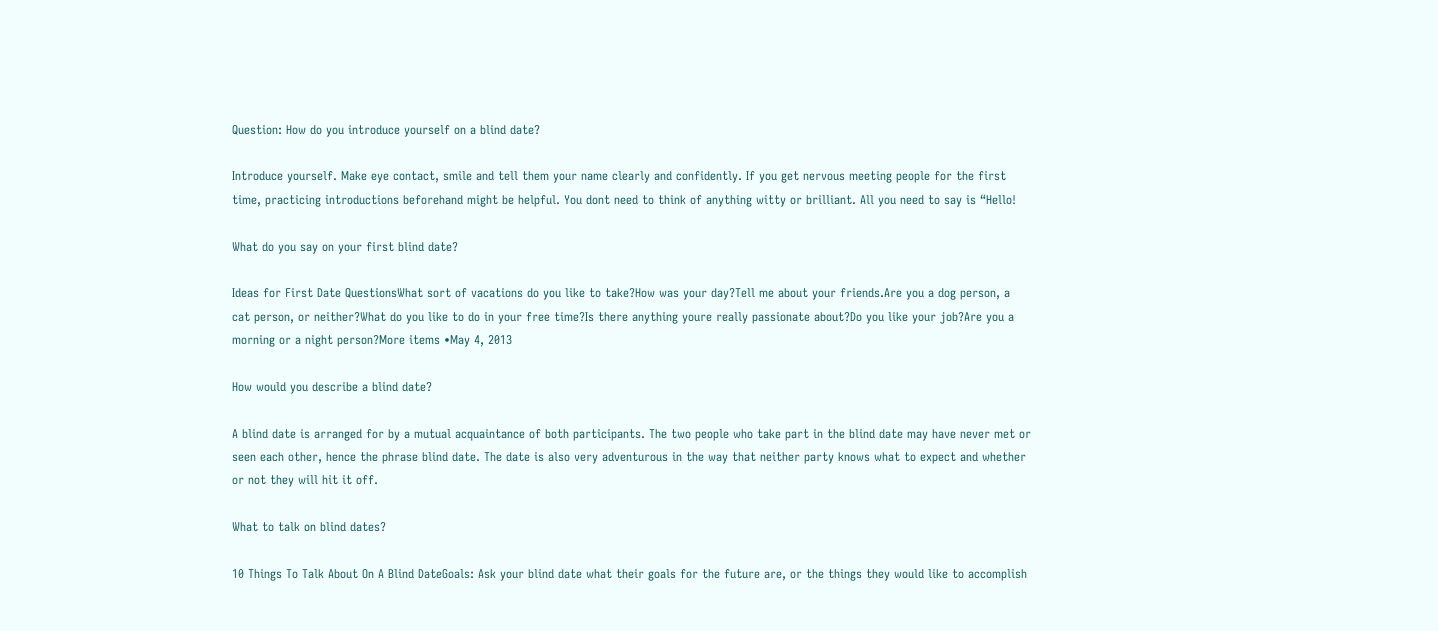Question: How do you introduce yourself on a blind date?

Introduce yourself. Make eye contact, smile and tell them your name clearly and confidently. If you get nervous meeting people for the first time, practicing introductions beforehand might be helpful. You dont need to think of anything witty or brilliant. All you need to say is “Hello!

What do you say on your first blind date?

Ideas for First Date QuestionsWhat sort of vacations do you like to take?How was your day?Tell me about your friends.Are you a dog person, a cat person, or neither?What do you like to do in your free time?Is there anything youre really passionate about?Do you like your job?Are you a morning or a night person?More items •May 4, 2013

How would you describe a blind date?

A blind date is arranged for by a mutual acquaintance of both participants. The two people who take part in the blind date may have never met or seen each other, hence the phrase blind date. The date is also very adventurous in the way that neither party knows what to expect and whether or not they will hit it off.

What to talk on blind dates?

10 Things To Talk About On A Blind DateGoals: Ask your blind date what their goals for the future are, or the things they would like to accomplish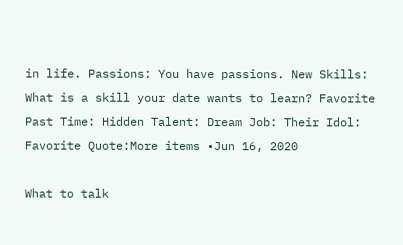in life. Passions: You have passions. New Skills: What is a skill your date wants to learn? Favorite Past Time: Hidden Talent: Dream Job: Their Idol: Favorite Quote:More items •Jun 16, 2020

What to talk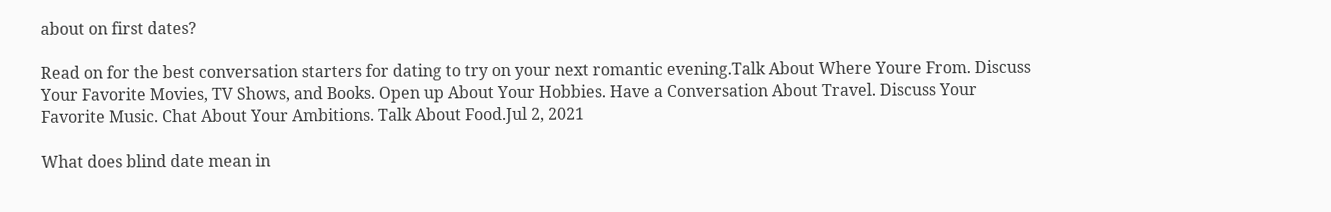about on first dates?

Read on for the best conversation starters for dating to try on your next romantic evening.Talk About Where Youre From. Discuss Your Favorite Movies, TV Shows, and Books. Open up About Your Hobbies. Have a Conversation About Travel. Discuss Your Favorite Music. Chat About Your Ambitions. Talk About Food.Jul 2, 2021

What does blind date mean in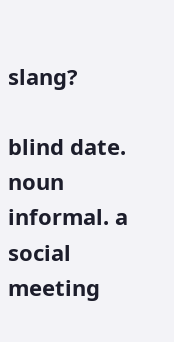slang?

blind date. noun informal. a social meeting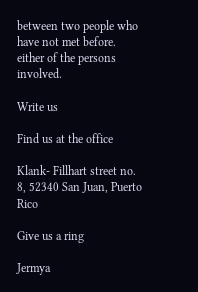between two people who have not met before. either of the persons involved.

Write us

Find us at the office

Klank- Fillhart street no. 8, 52340 San Juan, Puerto Rico

Give us a ring

Jermya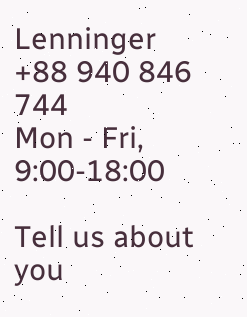Lenninger
+88 940 846 744
Mon - Fri, 9:00-18:00

Tell us about you